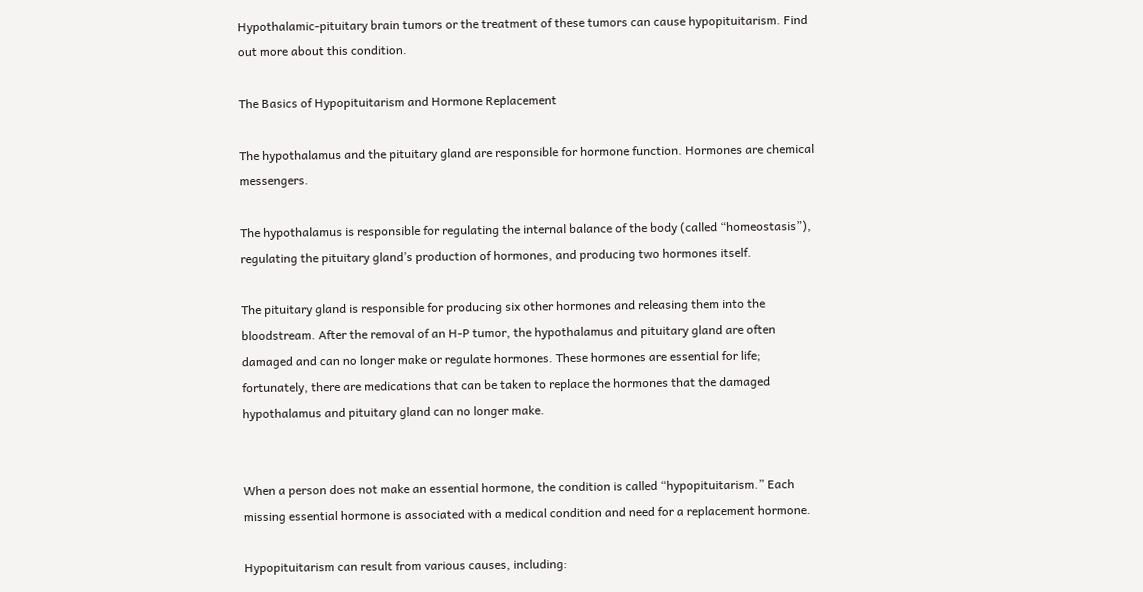Hypothalamic-pituitary brain tumors or the treatment of these tumors can cause hypopituitarism. Find out more about this condition.

The Basics of Hypopituitarism and Hormone Replacement

The hypothalamus and the pituitary gland are responsible for hormone function. Hormones are chemical messengers.

The hypothalamus is responsible for regulating the internal balance of the body (called “homeostasis”), regulating the pituitary gland’s production of hormones, and producing two hormones itself.

The pituitary gland is responsible for producing six other hormones and releasing them into the bloodstream. After the removal of an H-P tumor, the hypothalamus and pituitary gland are often damaged and can no longer make or regulate hormones. These hormones are essential for life; fortunately, there are medications that can be taken to replace the hormones that the damaged hypothalamus and pituitary gland can no longer make.


When a person does not make an essential hormone, the condition is called “hypopituitarism.” Each missing essential hormone is associated with a medical condition and need for a replacement hormone.

Hypopituitarism can result from various causes, including: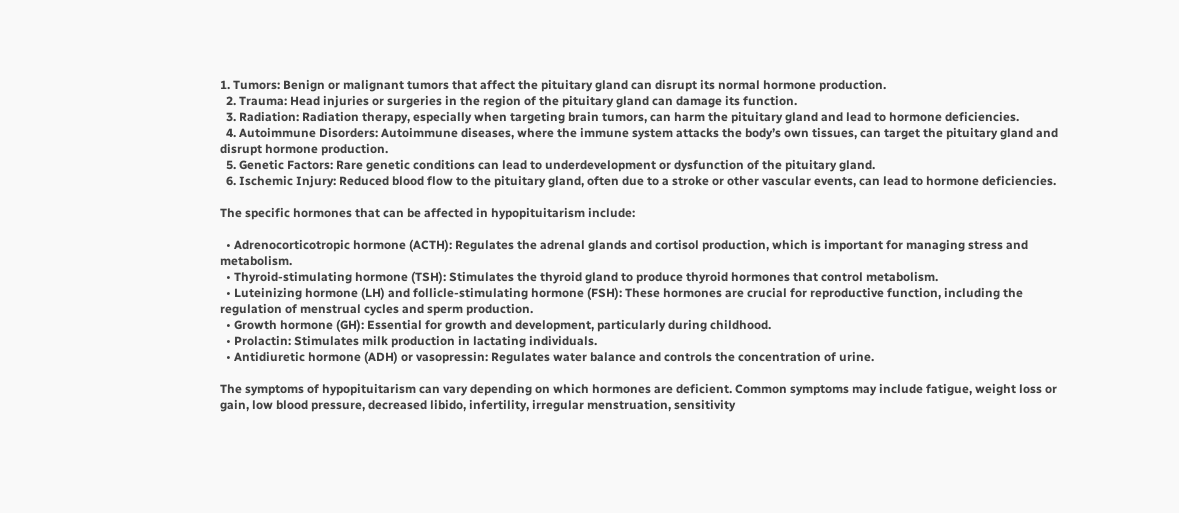1. Tumors: Benign or malignant tumors that affect the pituitary gland can disrupt its normal hormone production.
  2. Trauma: Head injuries or surgeries in the region of the pituitary gland can damage its function.
  3. Radiation: Radiation therapy, especially when targeting brain tumors, can harm the pituitary gland and lead to hormone deficiencies.
  4. Autoimmune Disorders: Autoimmune diseases, where the immune system attacks the body’s own tissues, can target the pituitary gland and disrupt hormone production.
  5. Genetic Factors: Rare genetic conditions can lead to underdevelopment or dysfunction of the pituitary gland.
  6. Ischemic Injury: Reduced blood flow to the pituitary gland, often due to a stroke or other vascular events, can lead to hormone deficiencies.

The specific hormones that can be affected in hypopituitarism include:

  • Adrenocorticotropic hormone (ACTH): Regulates the adrenal glands and cortisol production, which is important for managing stress and metabolism.
  • Thyroid-stimulating hormone (TSH): Stimulates the thyroid gland to produce thyroid hormones that control metabolism.
  • Luteinizing hormone (LH) and follicle-stimulating hormone (FSH): These hormones are crucial for reproductive function, including the regulation of menstrual cycles and sperm production.
  • Growth hormone (GH): Essential for growth and development, particularly during childhood.
  • Prolactin: Stimulates milk production in lactating individuals.
  • Antidiuretic hormone (ADH) or vasopressin: Regulates water balance and controls the concentration of urine.

The symptoms of hypopituitarism can vary depending on which hormones are deficient. Common symptoms may include fatigue, weight loss or gain, low blood pressure, decreased libido, infertility, irregular menstruation, sensitivity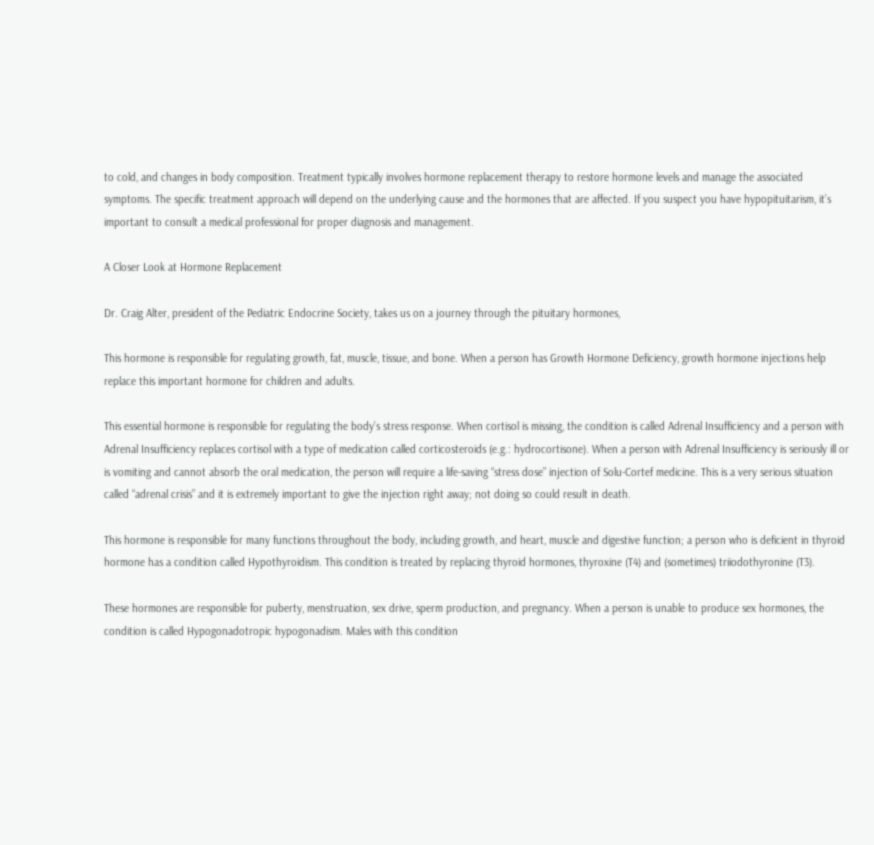to cold, and changes in body composition. Treatment typically involves hormone replacement therapy to restore hormone levels and manage the associated symptoms. The specific treatment approach will depend on the underlying cause and the hormones that are affected. If you suspect you have hypopituitarism, it’s important to consult a medical professional for proper diagnosis and management.

A Closer Look at Hormone Replacement

Dr. Craig Alter, president of the Pediatric Endocrine Society, takes us on a journey through the pituitary hormones,

This hormone is responsible for regulating growth, fat, muscle, tissue, and bone. When a person has Growth Hormone Deficiency, growth hormone injections help replace this important hormone for children and adults.

This essential hormone is responsible for regulating the body’s stress response. When cortisol is missing, the condition is called Adrenal Insufficiency and a person with Adrenal Insufficiency replaces cortisol with a type of medication called corticosteroids (e.g.: hydrocortisone). When a person with Adrenal Insufficiency is seriously ill or is vomiting and cannot absorb the oral medication, the person will require a life-saving “stress dose” injection of Solu-Cortef medicine. This is a very serious situation called “adrenal crisis” and it is extremely important to give the injection right away; not doing so could result in death.

This hormone is responsible for many functions throughout the body, including growth, and heart, muscle and digestive function; a person who is deficient in thyroid hormone has a condition called Hypothyroidism. This condition is treated by replacing thyroid hormones, thyroxine (T4) and (sometimes) triiodothyronine (T3).

These hormones are responsible for puberty, menstruation, sex drive, sperm production, and pregnancy. When a person is unable to produce sex hormones, the condition is called Hypogonadotropic hypogonadism. Males with this condition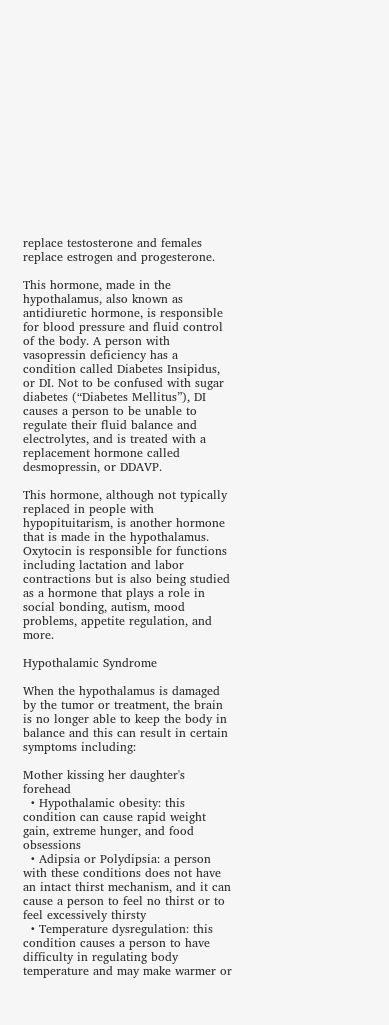replace testosterone and females replace estrogen and progesterone.

This hormone, made in the hypothalamus, also known as antidiuretic hormone, is responsible for blood pressure and fluid control of the body. A person with vasopressin deficiency has a condition called Diabetes Insipidus, or DI. Not to be confused with sugar diabetes (“Diabetes Mellitus”), DI causes a person to be unable to regulate their fluid balance and electrolytes, and is treated with a replacement hormone called desmopressin, or DDAVP.

This hormone, although not typically replaced in people with hypopituitarism, is another hormone that is made in the hypothalamus. Oxytocin is responsible for functions including lactation and labor contractions but is also being studied as a hormone that plays a role in social bonding, autism, mood problems, appetite regulation, and more.

Hypothalamic Syndrome

When the hypothalamus is damaged by the tumor or treatment, the brain is no longer able to keep the body in balance and this can result in certain symptoms including:

Mother kissing her daughter's forehead
  • Hypothalamic obesity: this condition can cause rapid weight gain, extreme hunger, and food obsessions
  • Adipsia or Polydipsia: a person with these conditions does not have an intact thirst mechanism, and it can cause a person to feel no thirst or to feel excessively thirsty
  • Temperature dysregulation: this condition causes a person to have difficulty in regulating body temperature and may make warmer or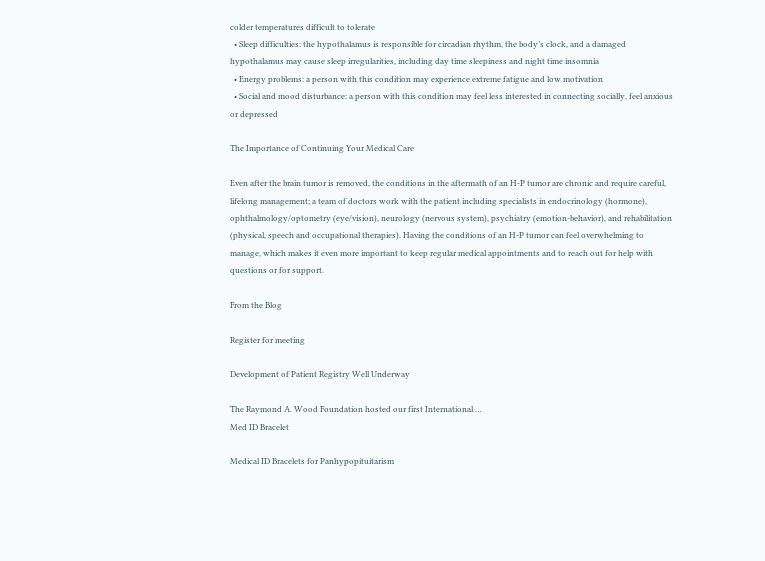colder temperatures difficult to tolerate
  • Sleep difficulties: the hypothalamus is responsible for circadian rhythm, the body’s clock, and a damaged hypothalamus may cause sleep irregularities, including day time sleepiness and night time insomnia
  • Energy problems: a person with this condition may experience extreme fatigue and low motivation
  • Social and mood disturbance: a person with this condition may feel less interested in connecting socially, feel anxious or depressed

The Importance of Continuing Your Medical Care

Even after the brain tumor is removed, the conditions in the aftermath of an H-P tumor are chronic and require careful, lifelong management; a team of doctors work with the patient including specialists in endocrinology (hormone), ophthalmology/optometry (eye/vision), neurology (nervous system), psychiatry (emotion-behavior), and rehabilitation (physical, speech and occupational therapies). Having the conditions of an H-P tumor can feel overwhelming to manage, which makes it even more important to keep regular medical appointments and to reach out for help with questions or for support.

From the Blog

Register for meeting

Development of Patient Registry Well Underway

The Raymond A. Wood Foundation hosted our first International …
Med ID Bracelet

Medical ID Bracelets for Panhypopituitarism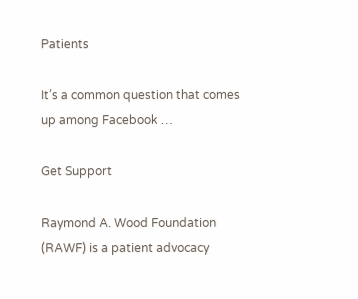Patients

It’s a common question that comes up among Facebook …

Get Support

Raymond A. Wood Foundation (RAWF) is a patient advocacy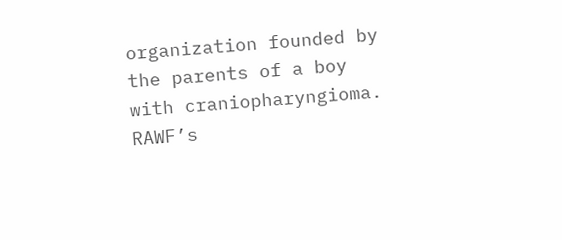organization founded by the parents of a boy with craniopharyngioma. RAWF’s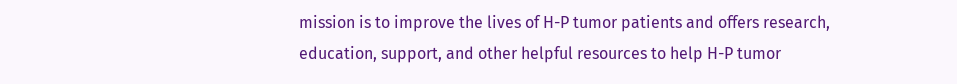mission is to improve the lives of H-P tumor patients and offers research, education, support, and other helpful resources to help H-P tumor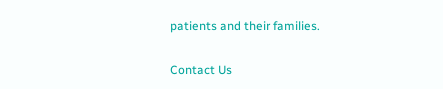patients and their families.

Contact Us